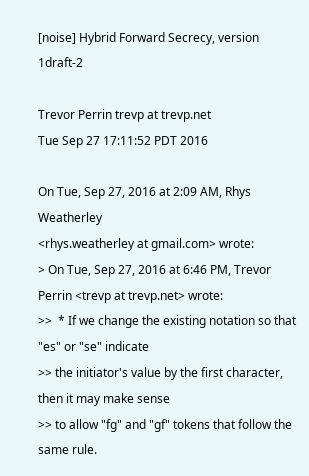[noise] Hybrid Forward Secrecy, version 1draft-2

Trevor Perrin trevp at trevp.net
Tue Sep 27 17:11:52 PDT 2016

On Tue, Sep 27, 2016 at 2:09 AM, Rhys Weatherley
<rhys.weatherley at gmail.com> wrote:
> On Tue, Sep 27, 2016 at 6:46 PM, Trevor Perrin <trevp at trevp.net> wrote:
>>  * If we change the existing notation so that "es" or "se" indicate
>> the initiator's value by the first character, then it may make sense
>> to allow "fg" and "gf" tokens that follow the same rule.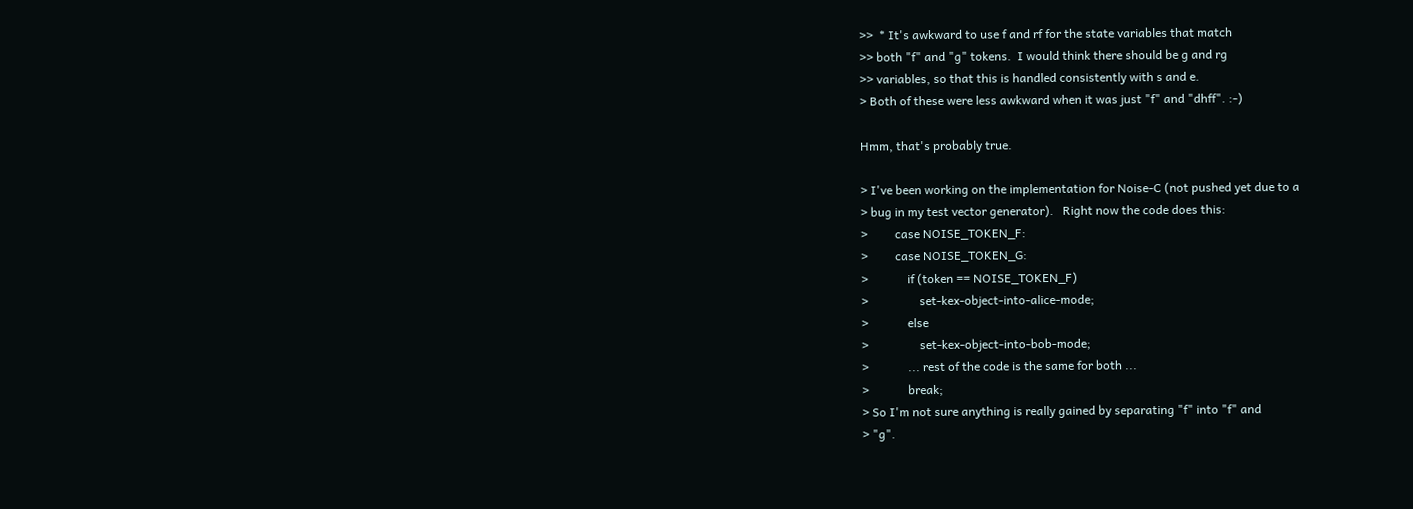>>  * It's awkward to use f and rf for the state variables that match
>> both "f" and "g" tokens.  I would think there should be g and rg
>> variables, so that this is handled consistently with s and e.
> Both of these were less awkward when it was just "f" and "dhff". :-)

Hmm, that's probably true.

> I've been working on the implementation for Noise-C (not pushed yet due to a
> bug in my test vector generator).   Right now the code does this:
>         case NOISE_TOKEN_F:
>         case NOISE_TOKEN_G:
>             if (token == NOISE_TOKEN_F)
>                 set-kex-object-into-alice-mode;
>             else
>                 set-kex-object-into-bob-mode;
>             ... rest of the code is the same for both ...
>             break;
> So I'm not sure anything is really gained by separating "f" into "f" and
> "g".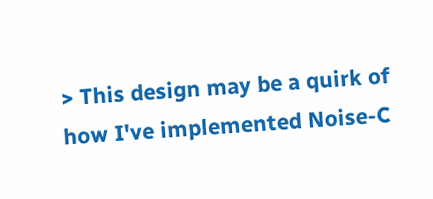> This design may be a quirk of how I've implemented Noise-C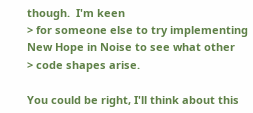though.  I'm keen
> for someone else to try implementing New Hope in Noise to see what other
> code shapes arise.

You could be right, I'll think about this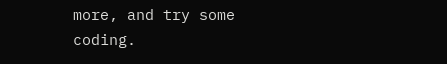more, and try some coding.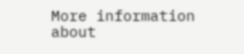More information about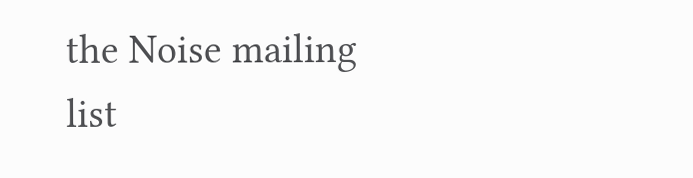the Noise mailing list